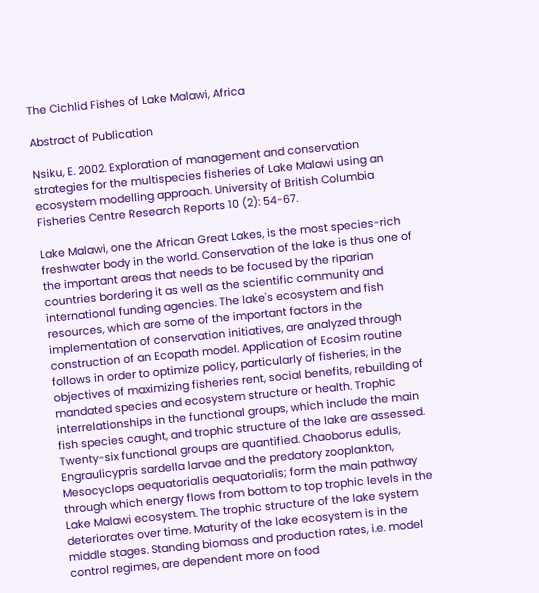The Cichlid Fishes of Lake Malawi, Africa

Abstract of Publication

Nsiku, E. 2002. Exploration of management and conservation strategies for the multispecies fisheries of Lake Malawi using an ecosystem modelling approach. University of British Columbia Fisheries Centre Research Reports 10 (2): 54-67.

Lake Malawi, one the African Great Lakes, is the most species-rich freshwater body in the world. Conservation of the lake is thus one of the important areas that needs to be focused by the riparian countries bordering it as well as the scientific community and international funding agencies. The lake's ecosystem and fish resources, which are some of the important factors in the implementation of conservation initiatives, are analyzed through construction of an Ecopath model. Application of Ecosim routine follows in order to optimize policy, particularly of fisheries, in the objectives of maximizing fisheries rent, social benefits, rebuilding of mandated species and ecosystem structure or health. Trophic interrelationships in the functional groups, which include the main fish species caught, and trophic structure of the lake are assessed. Twenty-six functional groups are quantified. Chaoborus edulis, Engraulicypris sardella larvae and the predatory zooplankton, Mesocyclops aequatorialis aequatorialis; form the main pathway through which energy flows from bottom to top trophic levels in the Lake Malawi ecosystem. The trophic structure of the lake system deteriorates over time. Maturity of the lake ecosystem is in the middle stages. Standing biomass and production rates, i.e. model control regimes, are dependent more on food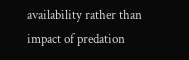availability rather than impact of predation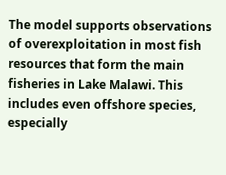The model supports observations of overexploitation in most fish resources that form the main fisheries in Lake Malawi. This includes even offshore species, especially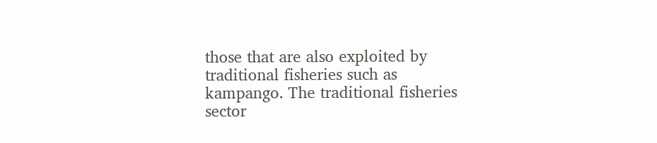those that are also exploited by traditional fisheries such as kampango. The traditional fisheries sector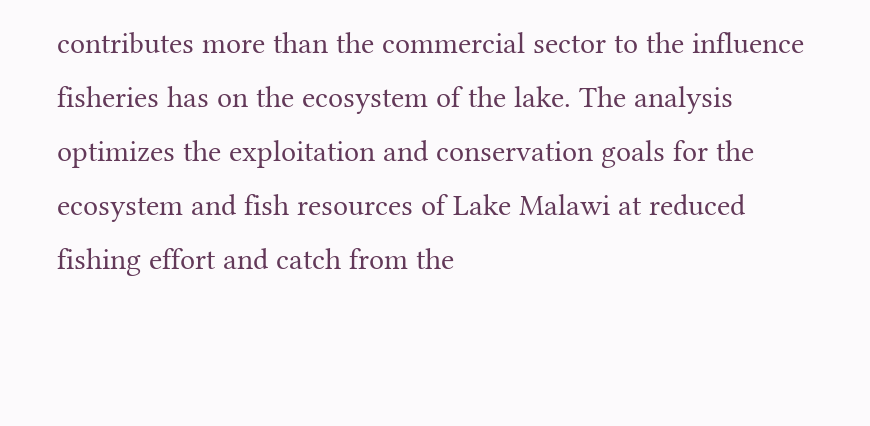contributes more than the commercial sector to the influence fisheries has on the ecosystem of the lake. The analysis optimizes the exploitation and conservation goals for the ecosystem and fish resources of Lake Malawi at reduced fishing effort and catch from the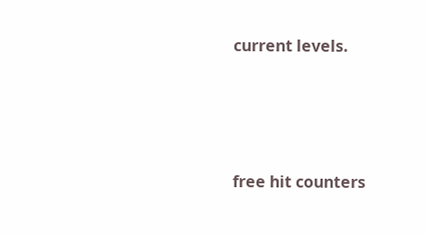current levels.




free hit counters